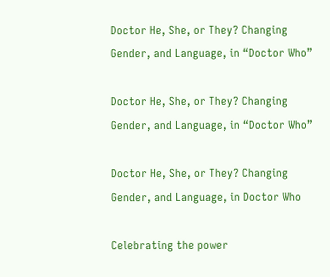Doctor He, She, or They? Changing Gender, and Language, in “Doctor Who”

Doctor He, She, or They? Changing Gender, and Language, in “Doctor Who”

Doctor He, She, or They? Changing Gender, and Language, in Doctor Who

Celebrating the power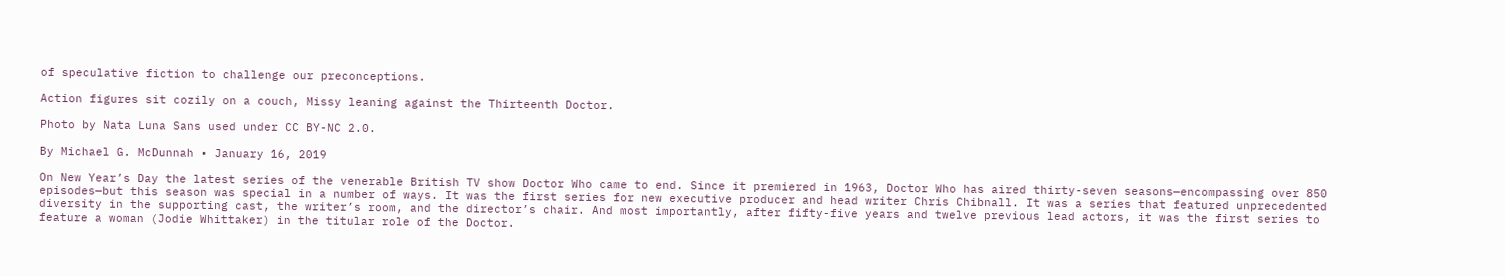of speculative fiction to challenge our preconceptions.

Action figures sit cozily on a couch, Missy leaning against the Thirteenth Doctor.

Photo by Nata Luna Sans used under CC BY-NC 2.0.

By Michael G. McDunnah • January 16, 2019

On New Year’s Day the latest series of the venerable British TV show Doctor Who came to end. Since it premiered in 1963, Doctor Who has aired thirty-seven seasons—encompassing over 850 episodes—but this season was special in a number of ways. It was the first series for new executive producer and head writer Chris Chibnall. It was a series that featured unprecedented diversity in the supporting cast, the writer’s room, and the director’s chair. And most importantly, after fifty-five years and twelve previous lead actors, it was the first series to feature a woman (Jodie Whittaker) in the titular role of the Doctor.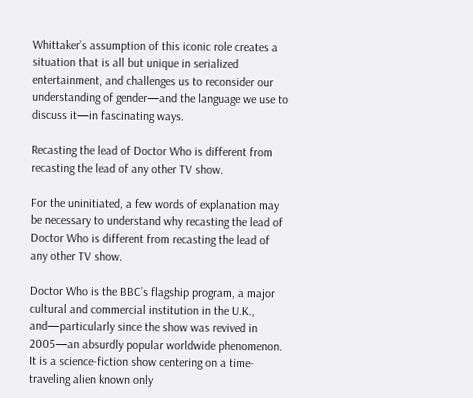Whittaker’s assumption of this iconic role creates a situation that is all but unique in serialized entertainment, and challenges us to reconsider our understanding of gender—and the language we use to discuss it—in fascinating ways.

Recasting the lead of Doctor Who is different from recasting the lead of any other TV show.

For the uninitiated, a few words of explanation may be necessary to understand why recasting the lead of Doctor Who is different from recasting the lead of any other TV show.

Doctor Who is the BBC’s flagship program, a major cultural and commercial institution in the U.K., and—particularly since the show was revived in 2005—an absurdly popular worldwide phenomenon. It is a science-fiction show centering on a time-traveling alien known only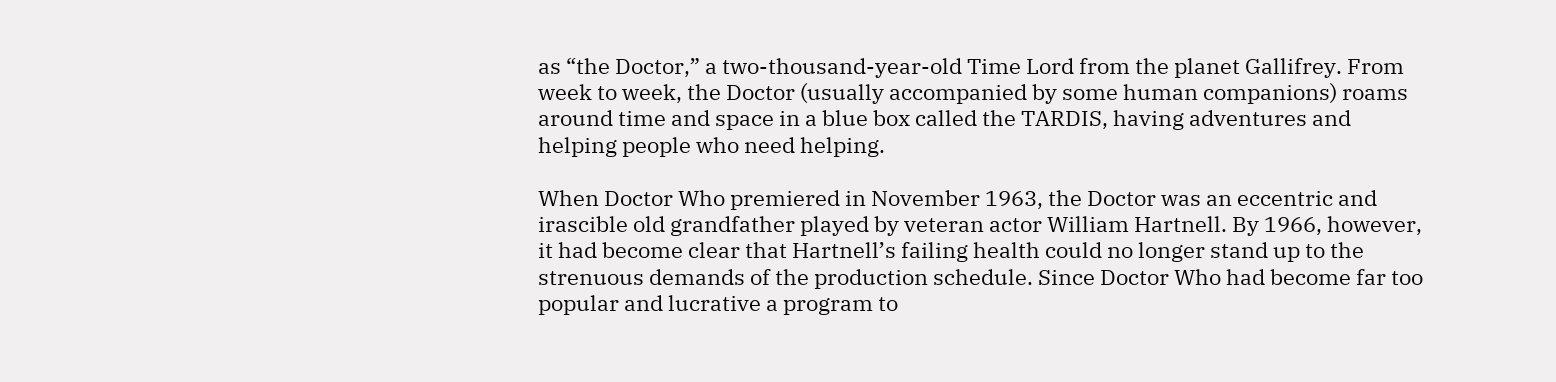as “the Doctor,” a two-thousand-year-old Time Lord from the planet Gallifrey. From week to week, the Doctor (usually accompanied by some human companions) roams around time and space in a blue box called the TARDIS, having adventures and helping people who need helping.

When Doctor Who premiered in November 1963, the Doctor was an eccentric and irascible old grandfather played by veteran actor William Hartnell. By 1966, however, it had become clear that Hartnell’s failing health could no longer stand up to the strenuous demands of the production schedule. Since Doctor Who had become far too popular and lucrative a program to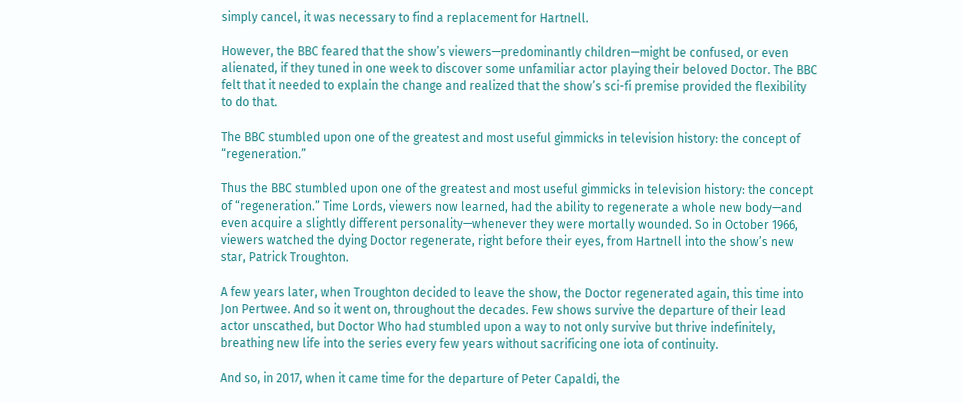simply cancel, it was necessary to find a replacement for Hartnell.

However, the BBC feared that the show’s viewers—predominantly children—might be confused, or even alienated, if they tuned in one week to discover some unfamiliar actor playing their beloved Doctor. The BBC felt that it needed to explain the change and realized that the show’s sci-fi premise provided the flexibility to do that.

The BBC stumbled upon one of the greatest and most useful gimmicks in television history: the concept of “regeneration.”

Thus the BBC stumbled upon one of the greatest and most useful gimmicks in television history: the concept of “regeneration.” Time Lords, viewers now learned, had the ability to regenerate a whole new body—and even acquire a slightly different personality—whenever they were mortally wounded. So in October 1966, viewers watched the dying Doctor regenerate, right before their eyes, from Hartnell into the show’s new star, Patrick Troughton.

A few years later, when Troughton decided to leave the show, the Doctor regenerated again, this time into Jon Pertwee. And so it went on, throughout the decades. Few shows survive the departure of their lead actor unscathed, but Doctor Who had stumbled upon a way to not only survive but thrive indefinitely, breathing new life into the series every few years without sacrificing one iota of continuity.

And so, in 2017, when it came time for the departure of Peter Capaldi, the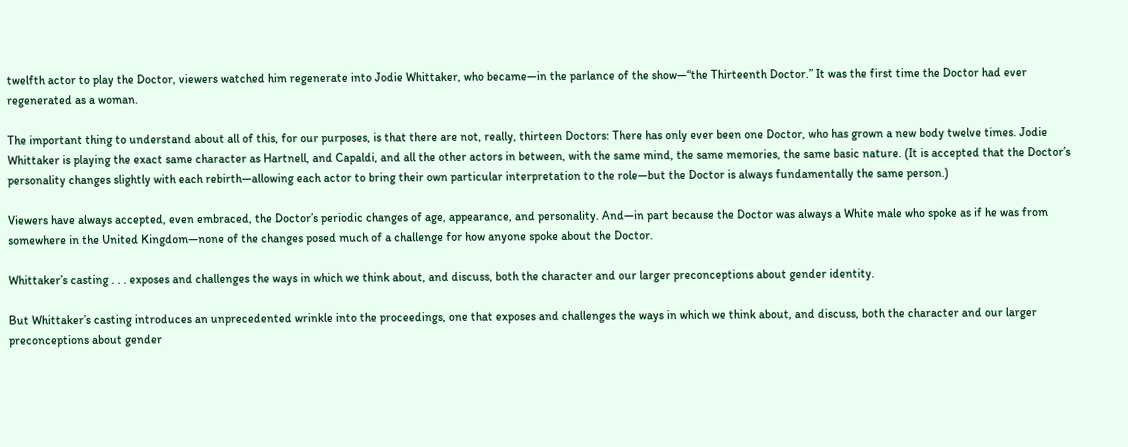twelfth actor to play the Doctor, viewers watched him regenerate into Jodie Whittaker, who became—in the parlance of the show—“the Thirteenth Doctor.” It was the first time the Doctor had ever regenerated as a woman.

The important thing to understand about all of this, for our purposes, is that there are not, really, thirteen Doctors: There has only ever been one Doctor, who has grown a new body twelve times. Jodie Whittaker is playing the exact same character as Hartnell, and Capaldi, and all the other actors in between, with the same mind, the same memories, the same basic nature. (It is accepted that the Doctor’s personality changes slightly with each rebirth—allowing each actor to bring their own particular interpretation to the role—but the Doctor is always fundamentally the same person.)

Viewers have always accepted, even embraced, the Doctor’s periodic changes of age, appearance, and personality. And—in part because the Doctor was always a White male who spoke as if he was from somewhere in the United Kingdom—none of the changes posed much of a challenge for how anyone spoke about the Doctor.

Whittaker’s casting . . . exposes and challenges the ways in which we think about, and discuss, both the character and our larger preconceptions about gender identity.

But Whittaker’s casting introduces an unprecedented wrinkle into the proceedings, one that exposes and challenges the ways in which we think about, and discuss, both the character and our larger preconceptions about gender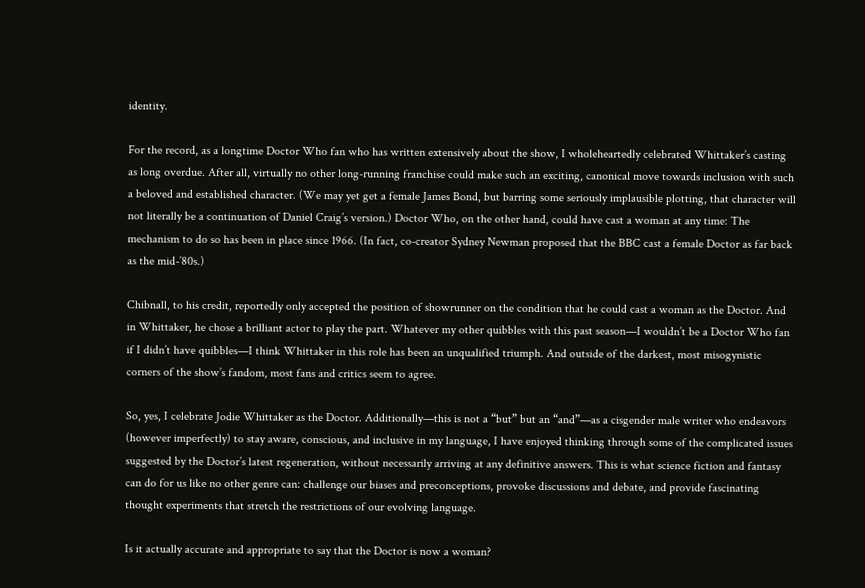identity.

For the record, as a longtime Doctor Who fan who has written extensively about the show, I wholeheartedly celebrated Whittaker’s casting as long overdue. After all, virtually no other long-running franchise could make such an exciting, canonical move towards inclusion with such a beloved and established character. (We may yet get a female James Bond, but barring some seriously implausible plotting, that character will not literally be a continuation of Daniel Craig’s version.) Doctor Who, on the other hand, could have cast a woman at any time: The mechanism to do so has been in place since 1966. (In fact, co-creator Sydney Newman proposed that the BBC cast a female Doctor as far back as the mid-’80s.)

Chibnall, to his credit, reportedly only accepted the position of showrunner on the condition that he could cast a woman as the Doctor. And in Whittaker, he chose a brilliant actor to play the part. Whatever my other quibbles with this past season—I wouldn’t be a Doctor Who fan if I didn’t have quibbles—I think Whittaker in this role has been an unqualified triumph. And outside of the darkest, most misogynistic corners of the show’s fandom, most fans and critics seem to agree.

So, yes, I celebrate Jodie Whittaker as the Doctor. Additionally—this is not a “but” but an “and”—as a cisgender male writer who endeavors (however imperfectly) to stay aware, conscious, and inclusive in my language, I have enjoyed thinking through some of the complicated issues suggested by the Doctor’s latest regeneration, without necessarily arriving at any definitive answers. This is what science fiction and fantasy can do for us like no other genre can: challenge our biases and preconceptions, provoke discussions and debate, and provide fascinating thought experiments that stretch the restrictions of our evolving language.

Is it actually accurate and appropriate to say that the Doctor is now a woman?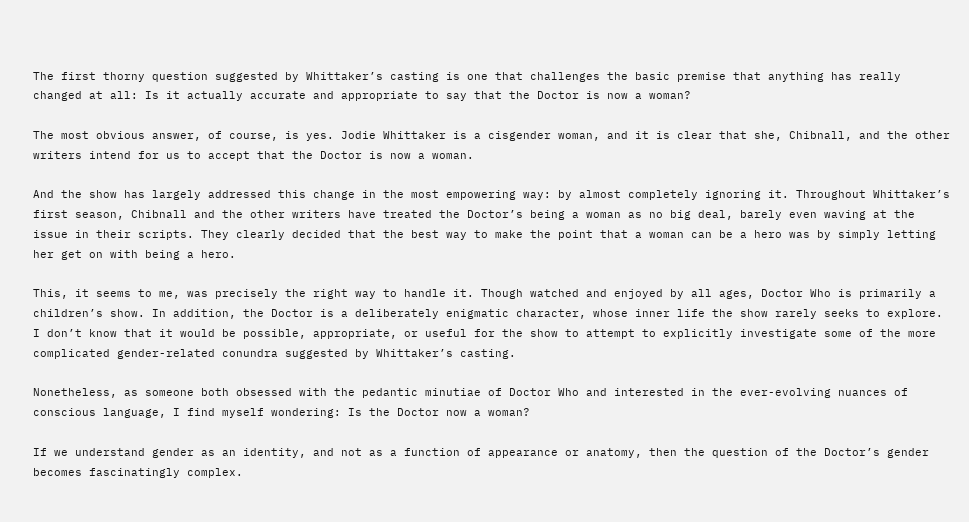The first thorny question suggested by Whittaker’s casting is one that challenges the basic premise that anything has really changed at all: Is it actually accurate and appropriate to say that the Doctor is now a woman?

The most obvious answer, of course, is yes. Jodie Whittaker is a cisgender woman, and it is clear that she, Chibnall, and the other writers intend for us to accept that the Doctor is now a woman.

And the show has largely addressed this change in the most empowering way: by almost completely ignoring it. Throughout Whittaker’s first season, Chibnall and the other writers have treated the Doctor’s being a woman as no big deal, barely even waving at the issue in their scripts. They clearly decided that the best way to make the point that a woman can be a hero was by simply letting her get on with being a hero.

This, it seems to me, was precisely the right way to handle it. Though watched and enjoyed by all ages, Doctor Who is primarily a children’s show. In addition, the Doctor is a deliberately enigmatic character, whose inner life the show rarely seeks to explore. I don’t know that it would be possible, appropriate, or useful for the show to attempt to explicitly investigate some of the more complicated gender-related conundra suggested by Whittaker’s casting.

Nonetheless, as someone both obsessed with the pedantic minutiae of Doctor Who and interested in the ever-evolving nuances of conscious language, I find myself wondering: Is the Doctor now a woman?

If we understand gender as an identity, and not as a function of appearance or anatomy, then the question of the Doctor’s gender becomes fascinatingly complex.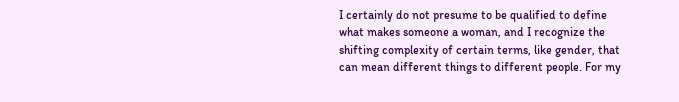I certainly do not presume to be qualified to define what makes someone a woman, and I recognize the shifting complexity of certain terms, like gender, that can mean different things to different people. For my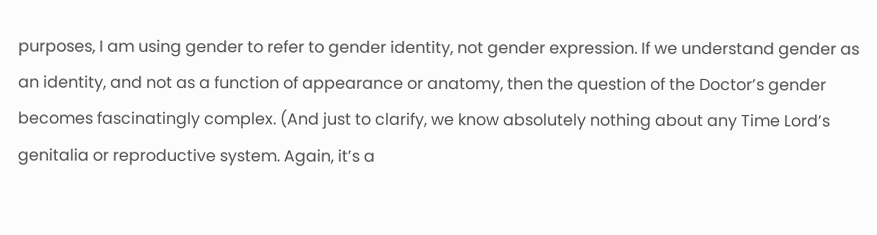purposes, I am using gender to refer to gender identity, not gender expression. If we understand gender as an identity, and not as a function of appearance or anatomy, then the question of the Doctor’s gender becomes fascinatingly complex. (And just to clarify, we know absolutely nothing about any Time Lord’s genitalia or reproductive system. Again, it’s a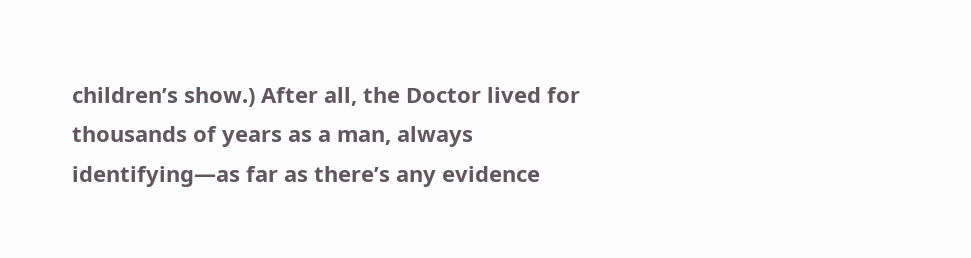children’s show.) After all, the Doctor lived for thousands of years as a man, always identifying—as far as there’s any evidence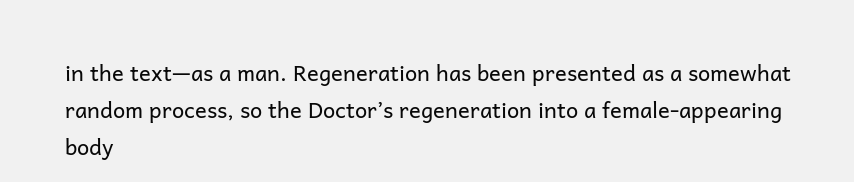in the text—as a man. Regeneration has been presented as a somewhat random process, so the Doctor’s regeneration into a female-appearing body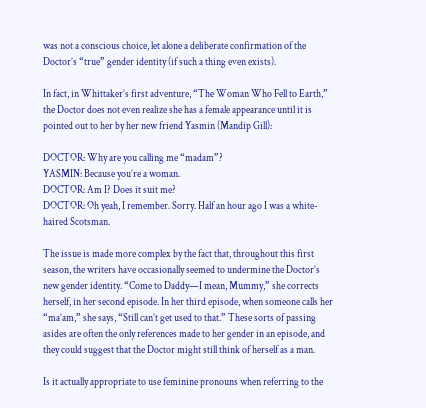was not a conscious choice, let alone a deliberate confirmation of the Doctor’s “true” gender identity (if such a thing even exists).

In fact, in Whittaker’s first adventure, “The Woman Who Fell to Earth,” the Doctor does not even realize she has a female appearance until it is pointed out to her by her new friend Yasmin (Mandip Gill):

DOCTOR: Why are you calling me “madam”?
YASMIN: Because you’re a woman.
DOCTOR: Am I? Does it suit me?
DOCTOR: Oh yeah, I remember. Sorry. Half an hour ago I was a white-haired Scotsman.

The issue is made more complex by the fact that, throughout this first season, the writers have occasionally seemed to undermine the Doctor’s new gender identity. “Come to Daddy—I mean, Mummy,” she corrects herself, in her second episode. In her third episode, when someone calls her “ma’am,” she says, “Still can’t get used to that.” These sorts of passing asides are often the only references made to her gender in an episode, and they could suggest that the Doctor might still think of herself as a man.

Is it actually appropriate to use feminine pronouns when referring to the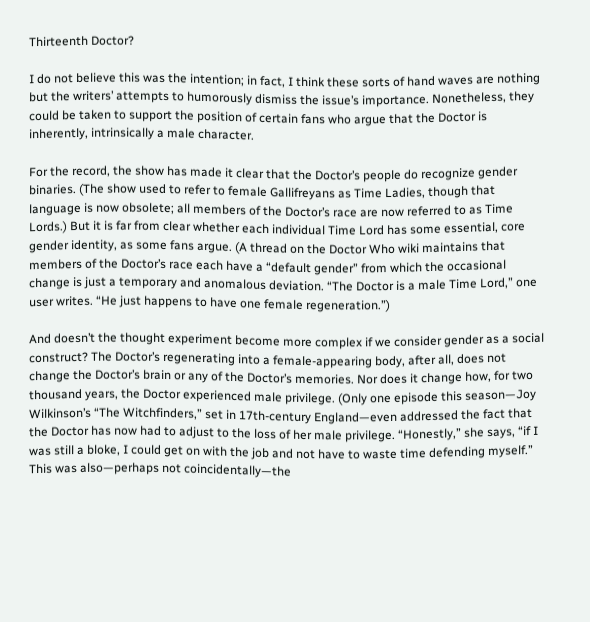Thirteenth Doctor?

I do not believe this was the intention; in fact, I think these sorts of hand waves are nothing but the writers’ attempts to humorously dismiss the issue’s importance. Nonetheless, they could be taken to support the position of certain fans who argue that the Doctor is inherently, intrinsically a male character.

For the record, the show has made it clear that the Doctor’s people do recognize gender binaries. (The show used to refer to female Gallifreyans as Time Ladies, though that language is now obsolete; all members of the Doctor’s race are now referred to as Time Lords.) But it is far from clear whether each individual Time Lord has some essential, core gender identity, as some fans argue. (A thread on the Doctor Who wiki maintains that members of the Doctor’s race each have a “default gender” from which the occasional change is just a temporary and anomalous deviation. “The Doctor is a male Time Lord,” one user writes. “He just happens to have one female regeneration.”)

And doesn’t the thought experiment become more complex if we consider gender as a social construct? The Doctor’s regenerating into a female-appearing body, after all, does not change the Doctor’s brain or any of the Doctor’s memories. Nor does it change how, for two thousand years, the Doctor experienced male privilege. (Only one episode this season—Joy Wilkinson’s “The Witchfinders,” set in 17th-century England—even addressed the fact that the Doctor has now had to adjust to the loss of her male privilege. “Honestly,” she says, “if I was still a bloke, I could get on with the job and not have to waste time defending myself.” This was also—perhaps not coincidentally—the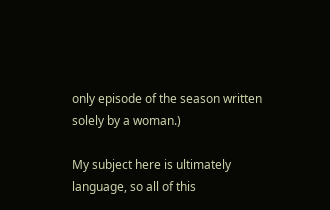only episode of the season written solely by a woman.)

My subject here is ultimately language, so all of this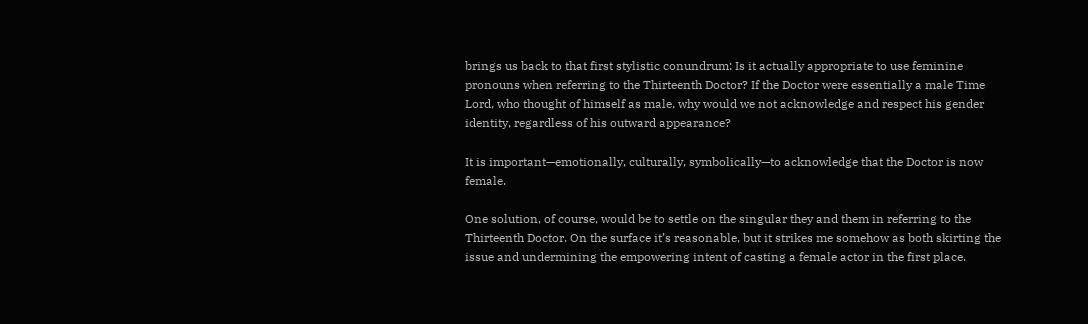brings us back to that first stylistic conundrum: Is it actually appropriate to use feminine pronouns when referring to the Thirteenth Doctor? If the Doctor were essentially a male Time Lord, who thought of himself as male, why would we not acknowledge and respect his gender identity, regardless of his outward appearance?

It is important—emotionally, culturally, symbolically—to acknowledge that the Doctor is now female.

One solution, of course, would be to settle on the singular they and them in referring to the Thirteenth Doctor. On the surface it’s reasonable, but it strikes me somehow as both skirting the issue and undermining the empowering intent of casting a female actor in the first place.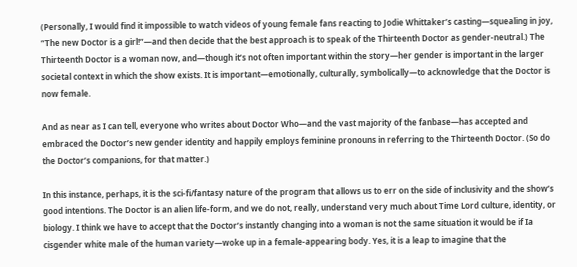(Personally, I would find it impossible to watch videos of young female fans reacting to Jodie Whittaker’s casting—squealing in joy, “The new Doctor is a girl!”—and then decide that the best approach is to speak of the Thirteenth Doctor as gender-neutral.) The Thirteenth Doctor is a woman now, and—though it’s not often important within the story—her gender is important in the larger societal context in which the show exists. It is important—emotionally, culturally, symbolically—to acknowledge that the Doctor is now female.

And as near as I can tell, everyone who writes about Doctor Who—and the vast majority of the fanbase—has accepted and embraced the Doctor’s new gender identity and happily employs feminine pronouns in referring to the Thirteenth Doctor. (So do the Doctor’s companions, for that matter.)

In this instance, perhaps, it is the sci-fi/fantasy nature of the program that allows us to err on the side of inclusivity and the show’s good intentions. The Doctor is an alien life-form, and we do not, really, understand very much about Time Lord culture, identity, or biology. I think we have to accept that the Doctor’s instantly changing into a woman is not the same situation it would be if Ia cisgender white male of the human variety—woke up in a female-appearing body. Yes, it is a leap to imagine that the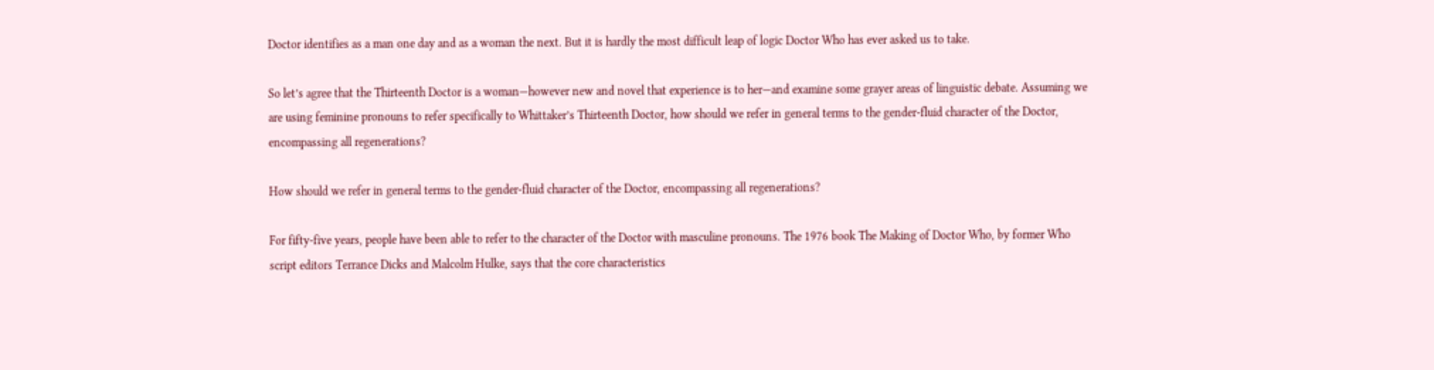Doctor identifies as a man one day and as a woman the next. But it is hardly the most difficult leap of logic Doctor Who has ever asked us to take.

So let’s agree that the Thirteenth Doctor is a woman—however new and novel that experience is to her—and examine some grayer areas of linguistic debate. Assuming we are using feminine pronouns to refer specifically to Whittaker’s Thirteenth Doctor, how should we refer in general terms to the gender-fluid character of the Doctor, encompassing all regenerations?

How should we refer in general terms to the gender-fluid character of the Doctor, encompassing all regenerations?

For fifty-five years, people have been able to refer to the character of the Doctor with masculine pronouns. The 1976 book The Making of Doctor Who, by former Who script editors Terrance Dicks and Malcolm Hulke, says that the core characteristics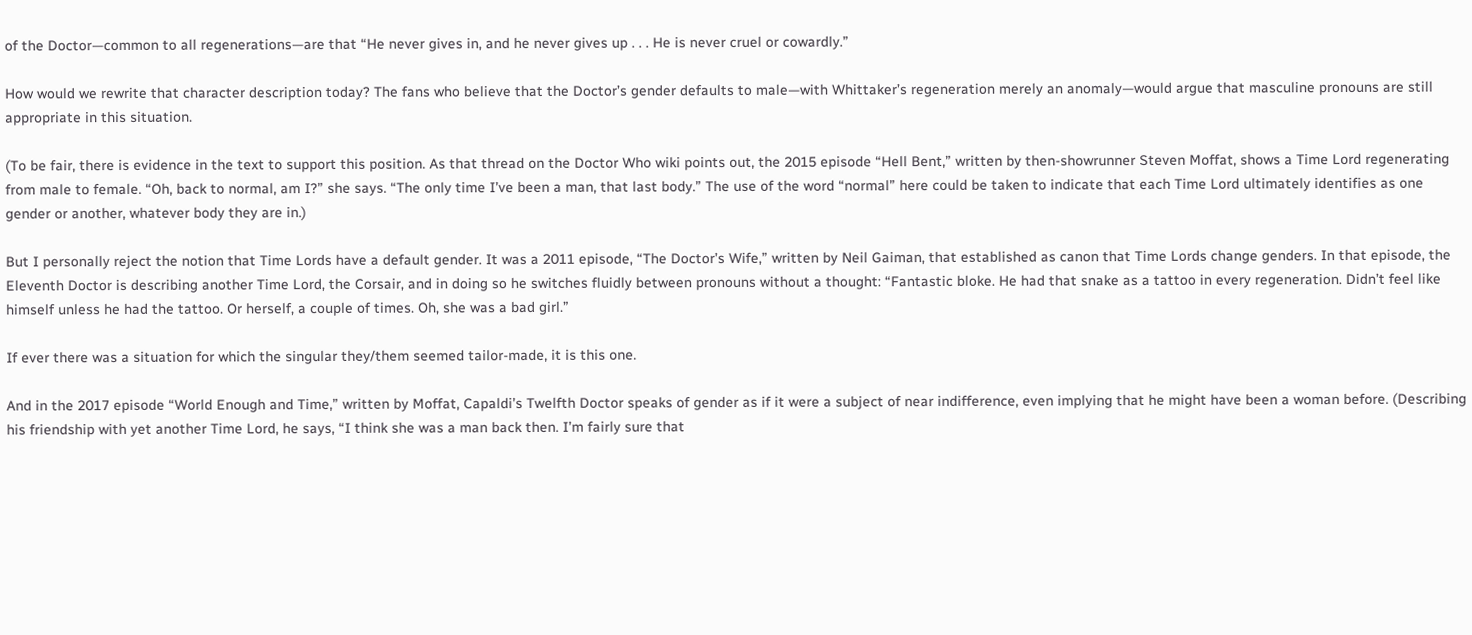of the Doctor—common to all regenerations—are that “He never gives in, and he never gives up . . . He is never cruel or cowardly.”

How would we rewrite that character description today? The fans who believe that the Doctor’s gender defaults to male—with Whittaker’s regeneration merely an anomaly—would argue that masculine pronouns are still appropriate in this situation.

(To be fair, there is evidence in the text to support this position. As that thread on the Doctor Who wiki points out, the 2015 episode “Hell Bent,” written by then-showrunner Steven Moffat, shows a Time Lord regenerating from male to female. “Oh, back to normal, am I?” she says. “The only time I’ve been a man, that last body.” The use of the word “normal” here could be taken to indicate that each Time Lord ultimately identifies as one gender or another, whatever body they are in.)

But I personally reject the notion that Time Lords have a default gender. It was a 2011 episode, “The Doctor’s Wife,” written by Neil Gaiman, that established as canon that Time Lords change genders. In that episode, the Eleventh Doctor is describing another Time Lord, the Corsair, and in doing so he switches fluidly between pronouns without a thought: “Fantastic bloke. He had that snake as a tattoo in every regeneration. Didn’t feel like himself unless he had the tattoo. Or herself, a couple of times. Oh, she was a bad girl.”

If ever there was a situation for which the singular they/them seemed tailor-made, it is this one.

And in the 2017 episode “World Enough and Time,” written by Moffat, Capaldi’s Twelfth Doctor speaks of gender as if it were a subject of near indifference, even implying that he might have been a woman before. (Describing his friendship with yet another Time Lord, he says, “I think she was a man back then. I’m fairly sure that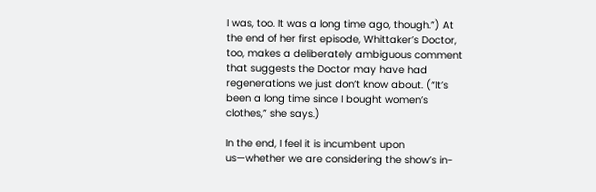I was, too. It was a long time ago, though.”) At the end of her first episode, Whittaker’s Doctor, too, makes a deliberately ambiguous comment that suggests the Doctor may have had regenerations we just don’t know about. (“It’s been a long time since I bought women’s clothes,” she says.)

In the end, I feel it is incumbent upon us—whether we are considering the show’s in-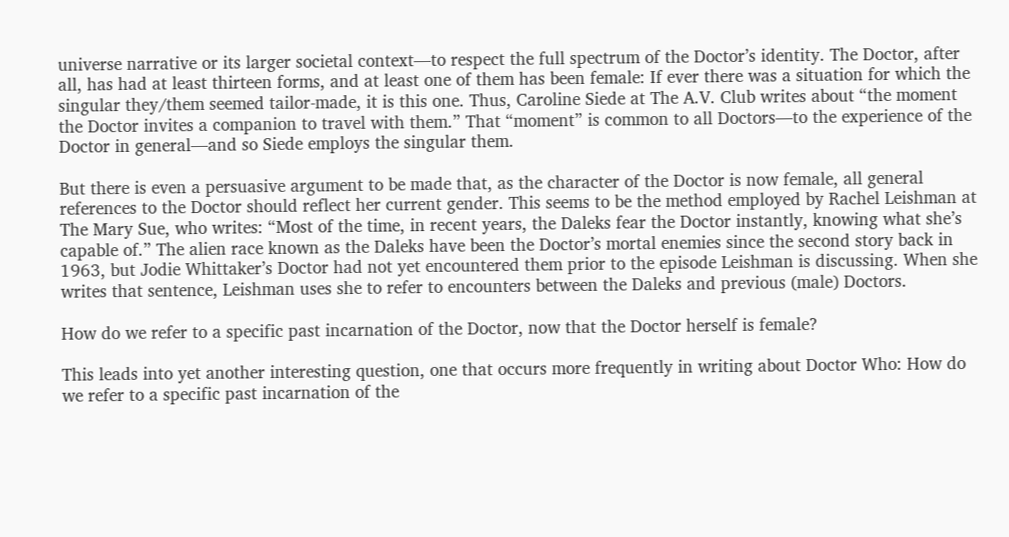universe narrative or its larger societal context—to respect the full spectrum of the Doctor’s identity. The Doctor, after all, has had at least thirteen forms, and at least one of them has been female: If ever there was a situation for which the singular they/them seemed tailor-made, it is this one. Thus, Caroline Siede at The A.V. Club writes about “the moment the Doctor invites a companion to travel with them.” That “moment” is common to all Doctors—to the experience of the Doctor in general—and so Siede employs the singular them.

But there is even a persuasive argument to be made that, as the character of the Doctor is now female, all general references to the Doctor should reflect her current gender. This seems to be the method employed by Rachel Leishman at The Mary Sue, who writes: “Most of the time, in recent years, the Daleks fear the Doctor instantly, knowing what she’s capable of.” The alien race known as the Daleks have been the Doctor’s mortal enemies since the second story back in 1963, but Jodie Whittaker’s Doctor had not yet encountered them prior to the episode Leishman is discussing. When she writes that sentence, Leishman uses she to refer to encounters between the Daleks and previous (male) Doctors.

How do we refer to a specific past incarnation of the Doctor, now that the Doctor herself is female?

This leads into yet another interesting question, one that occurs more frequently in writing about Doctor Who: How do we refer to a specific past incarnation of the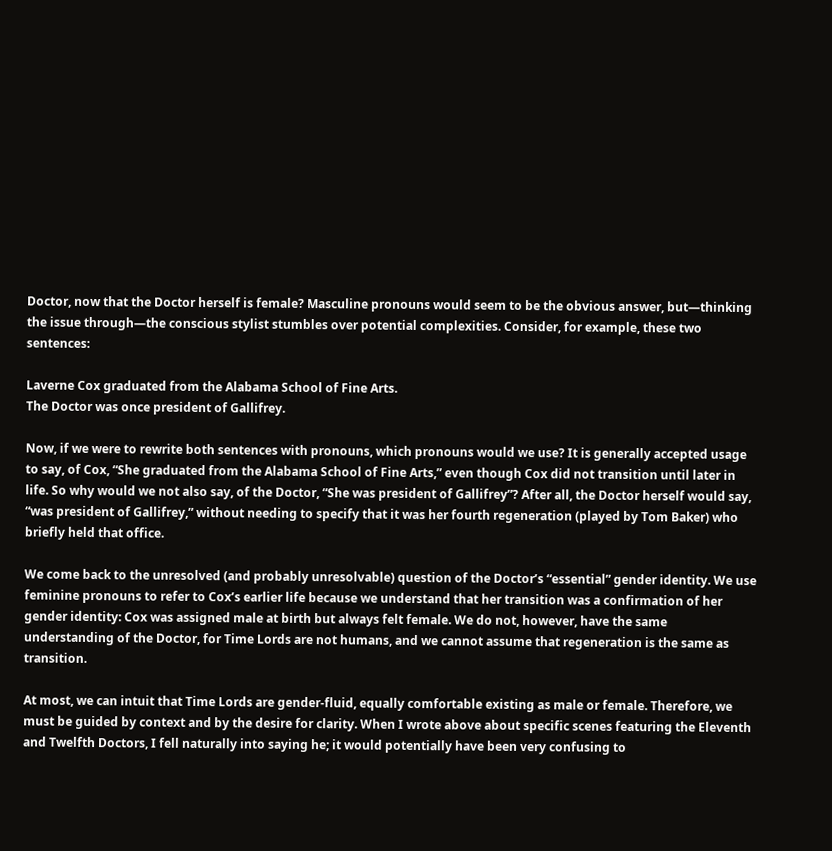Doctor, now that the Doctor herself is female? Masculine pronouns would seem to be the obvious answer, but—thinking the issue through—the conscious stylist stumbles over potential complexities. Consider, for example, these two sentences:

Laverne Cox graduated from the Alabama School of Fine Arts.
The Doctor was once president of Gallifrey.

Now, if we were to rewrite both sentences with pronouns, which pronouns would we use? It is generally accepted usage to say, of Cox, “She graduated from the Alabama School of Fine Arts,” even though Cox did not transition until later in life. So why would we not also say, of the Doctor, “She was president of Gallifrey”? After all, the Doctor herself would say, “was president of Gallifrey,” without needing to specify that it was her fourth regeneration (played by Tom Baker) who briefly held that office.

We come back to the unresolved (and probably unresolvable) question of the Doctor’s “essential” gender identity. We use feminine pronouns to refer to Cox’s earlier life because we understand that her transition was a confirmation of her gender identity: Cox was assigned male at birth but always felt female. We do not, however, have the same understanding of the Doctor, for Time Lords are not humans, and we cannot assume that regeneration is the same as transition.

At most, we can intuit that Time Lords are gender-fluid, equally comfortable existing as male or female. Therefore, we must be guided by context and by the desire for clarity. When I wrote above about specific scenes featuring the Eleventh and Twelfth Doctors, I fell naturally into saying he; it would potentially have been very confusing to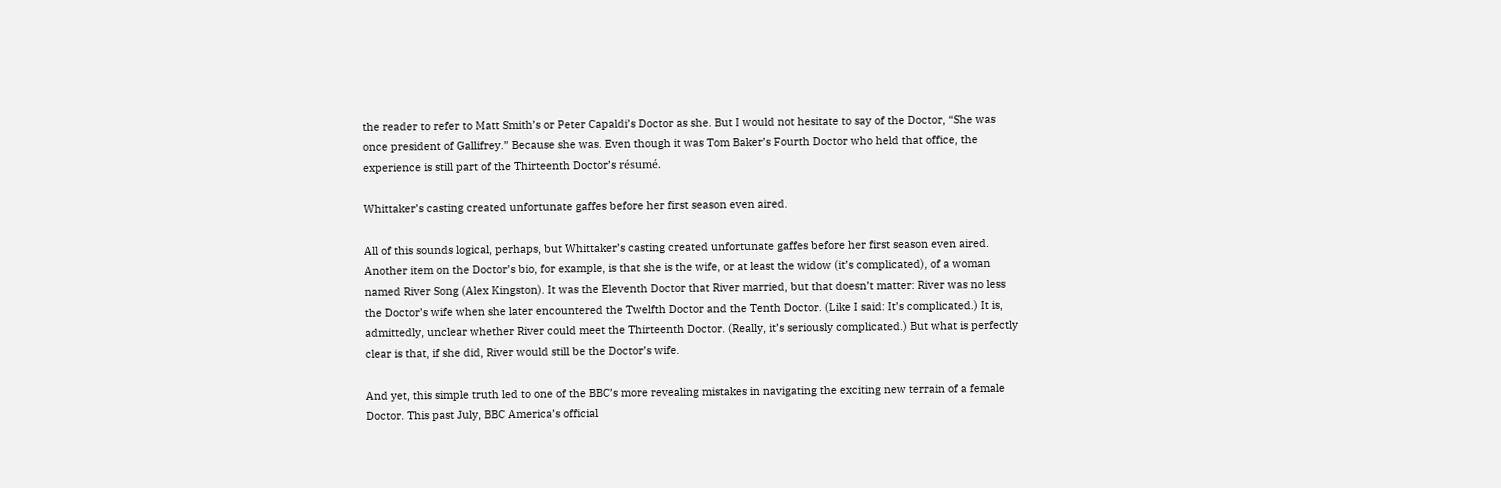the reader to refer to Matt Smith’s or Peter Capaldi’s Doctor as she. But I would not hesitate to say of the Doctor, “She was once president of Gallifrey.” Because she was. Even though it was Tom Baker’s Fourth Doctor who held that office, the experience is still part of the Thirteenth Doctor’s résumé.

Whittaker’s casting created unfortunate gaffes before her first season even aired.

All of this sounds logical, perhaps, but Whittaker’s casting created unfortunate gaffes before her first season even aired. Another item on the Doctor’s bio, for example, is that she is the wife, or at least the widow (it’s complicated), of a woman named River Song (Alex Kingston). It was the Eleventh Doctor that River married, but that doesn’t matter: River was no less the Doctor’s wife when she later encountered the Twelfth Doctor and the Tenth Doctor. (Like I said: It’s complicated.) It is, admittedly, unclear whether River could meet the Thirteenth Doctor. (Really, it’s seriously complicated.) But what is perfectly clear is that, if she did, River would still be the Doctor’s wife.

And yet, this simple truth led to one of the BBC’s more revealing mistakes in navigating the exciting new terrain of a female Doctor. This past July, BBC America’s official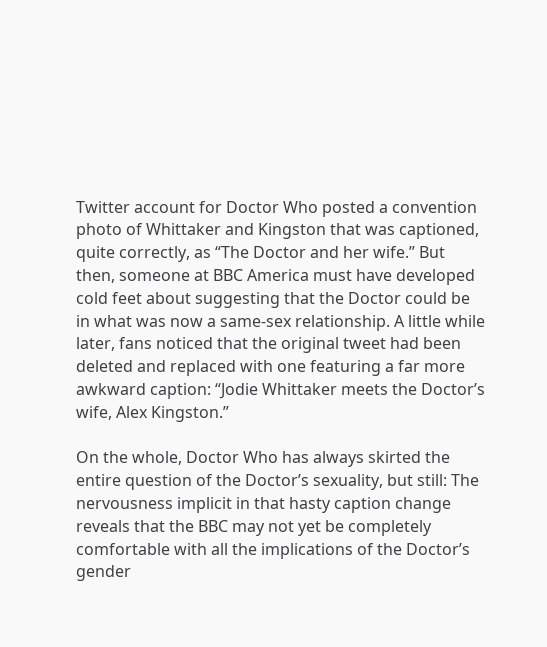Twitter account for Doctor Who posted a convention photo of Whittaker and Kingston that was captioned, quite correctly, as “The Doctor and her wife.” But then, someone at BBC America must have developed cold feet about suggesting that the Doctor could be in what was now a same-sex relationship. A little while later, fans noticed that the original tweet had been deleted and replaced with one featuring a far more awkward caption: “Jodie Whittaker meets the Doctor’s wife, Alex Kingston.”

On the whole, Doctor Who has always skirted the entire question of the Doctor’s sexuality, but still: The nervousness implicit in that hasty caption change reveals that the BBC may not yet be completely comfortable with all the implications of the Doctor’s gender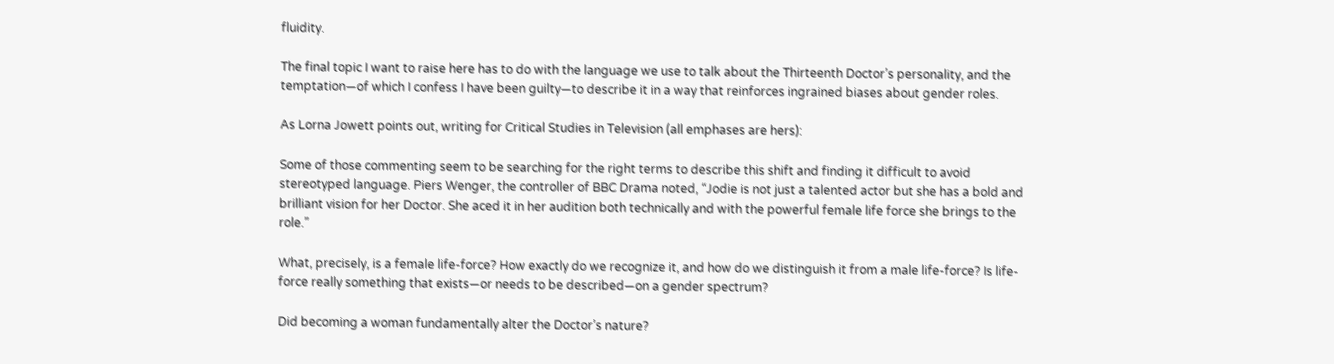fluidity.

The final topic I want to raise here has to do with the language we use to talk about the Thirteenth Doctor’s personality, and the temptation—of which I confess I have been guilty—to describe it in a way that reinforces ingrained biases about gender roles.

As Lorna Jowett points out, writing for Critical Studies in Television (all emphases are hers):

Some of those commenting seem to be searching for the right terms to describe this shift and finding it difficult to avoid stereotyped language. Piers Wenger, the controller of BBC Drama noted, “Jodie is not just a talented actor but she has a bold and brilliant vision for her Doctor. She aced it in her audition both technically and with the powerful female life force she brings to the role.”

What, precisely, is a female life-force? How exactly do we recognize it, and how do we distinguish it from a male life-force? Is life-force really something that exists—or needs to be described—on a gender spectrum?

Did becoming a woman fundamentally alter the Doctor’s nature?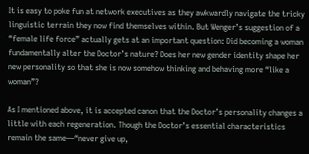It is easy to poke fun at network executives as they awkwardly navigate the tricky linguistic terrain they now find themselves within. But Wenger’s suggestion of a “female life force” actually gets at an important question: Did becoming a woman fundamentally alter the Doctor’s nature? Does her new gender identity shape her new personality so that she is now somehow thinking and behaving more “like a woman”?

As I mentioned above, it is accepted canon that the Doctor’s personality changes a little with each regeneration. Though the Doctor’s essential characteristics remain the same—“never give up,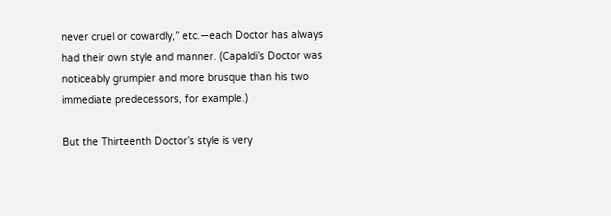never cruel or cowardly,” etc.—each Doctor has always had their own style and manner. (Capaldi’s Doctor was noticeably grumpier and more brusque than his two immediate predecessors, for example.)

But the Thirteenth Doctor’s style is very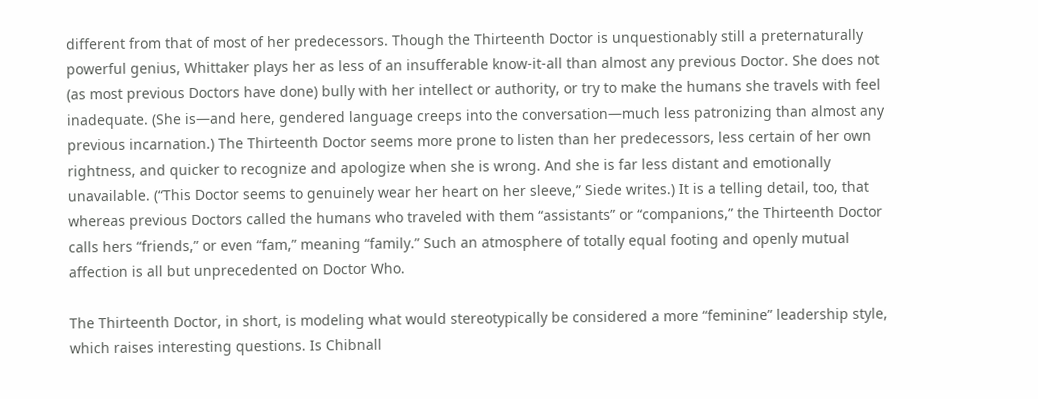different from that of most of her predecessors. Though the Thirteenth Doctor is unquestionably still a preternaturally powerful genius, Whittaker plays her as less of an insufferable know-it-all than almost any previous Doctor. She does not (as most previous Doctors have done) bully with her intellect or authority, or try to make the humans she travels with feel inadequate. (She is—and here, gendered language creeps into the conversation—much less patronizing than almost any previous incarnation.) The Thirteenth Doctor seems more prone to listen than her predecessors, less certain of her own rightness, and quicker to recognize and apologize when she is wrong. And she is far less distant and emotionally unavailable. (“This Doctor seems to genuinely wear her heart on her sleeve,” Siede writes.) It is a telling detail, too, that whereas previous Doctors called the humans who traveled with them “assistants” or “companions,” the Thirteenth Doctor calls hers “friends,” or even “fam,” meaning “family.” Such an atmosphere of totally equal footing and openly mutual affection is all but unprecedented on Doctor Who.

The Thirteenth Doctor, in short, is modeling what would stereotypically be considered a more “feminine” leadership style, which raises interesting questions. Is Chibnall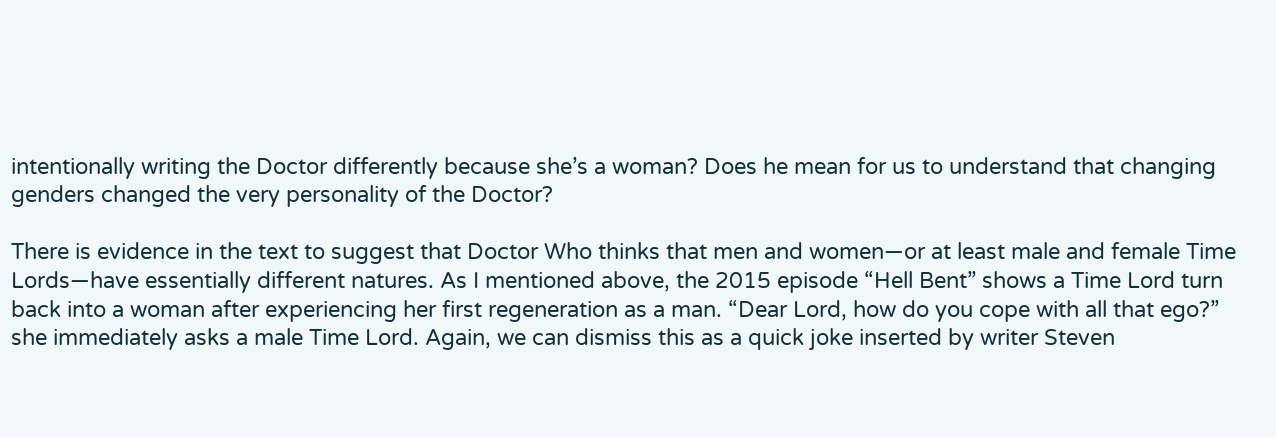intentionally writing the Doctor differently because she’s a woman? Does he mean for us to understand that changing genders changed the very personality of the Doctor?

There is evidence in the text to suggest that Doctor Who thinks that men and women—or at least male and female Time Lords—have essentially different natures. As I mentioned above, the 2015 episode “Hell Bent” shows a Time Lord turn back into a woman after experiencing her first regeneration as a man. “Dear Lord, how do you cope with all that ego?” she immediately asks a male Time Lord. Again, we can dismiss this as a quick joke inserted by writer Steven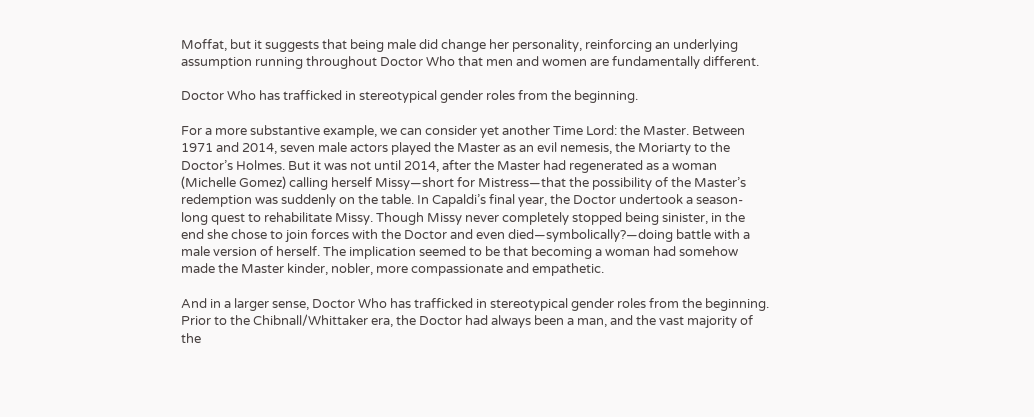Moffat, but it suggests that being male did change her personality, reinforcing an underlying assumption running throughout Doctor Who that men and women are fundamentally different.

Doctor Who has trafficked in stereotypical gender roles from the beginning.

For a more substantive example, we can consider yet another Time Lord: the Master. Between 1971 and 2014, seven male actors played the Master as an evil nemesis, the Moriarty to the Doctor’s Holmes. But it was not until 2014, after the Master had regenerated as a woman (Michelle Gomez) calling herself Missy—short for Mistress—that the possibility of the Master’s redemption was suddenly on the table. In Capaldi’s final year, the Doctor undertook a season-long quest to rehabilitate Missy. Though Missy never completely stopped being sinister, in the end she chose to join forces with the Doctor and even died—symbolically?—doing battle with a male version of herself. The implication seemed to be that becoming a woman had somehow made the Master kinder, nobler, more compassionate and empathetic.

And in a larger sense, Doctor Who has trafficked in stereotypical gender roles from the beginning. Prior to the Chibnall/Whittaker era, the Doctor had always been a man, and the vast majority of the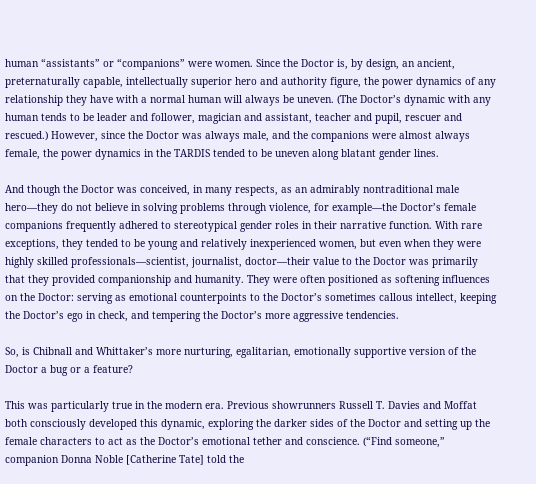human “assistants” or “companions” were women. Since the Doctor is, by design, an ancient, preternaturally capable, intellectually superior hero and authority figure, the power dynamics of any relationship they have with a normal human will always be uneven. (The Doctor’s dynamic with any human tends to be leader and follower, magician and assistant, teacher and pupil, rescuer and rescued.) However, since the Doctor was always male, and the companions were almost always female, the power dynamics in the TARDIS tended to be uneven along blatant gender lines.

And though the Doctor was conceived, in many respects, as an admirably nontraditional male hero—they do not believe in solving problems through violence, for example—the Doctor’s female companions frequently adhered to stereotypical gender roles in their narrative function. With rare exceptions, they tended to be young and relatively inexperienced women, but even when they were highly skilled professionals—scientist, journalist, doctor—their value to the Doctor was primarily that they provided companionship and humanity. They were often positioned as softening influences on the Doctor: serving as emotional counterpoints to the Doctor’s sometimes callous intellect, keeping the Doctor’s ego in check, and tempering the Doctor’s more aggressive tendencies.

So, is Chibnall and Whittaker’s more nurturing, egalitarian, emotionally supportive version of the Doctor a bug or a feature?

This was particularly true in the modern era. Previous showrunners Russell T. Davies and Moffat both consciously developed this dynamic, exploring the darker sides of the Doctor and setting up the female characters to act as the Doctor’s emotional tether and conscience. (“Find someone,” companion Donna Noble [Catherine Tate] told the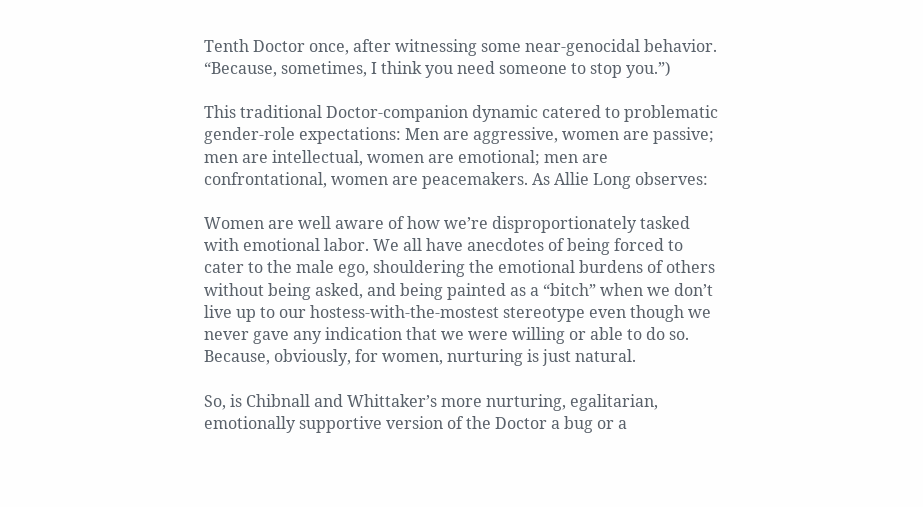Tenth Doctor once, after witnessing some near-genocidal behavior. “Because, sometimes, I think you need someone to stop you.”)

This traditional Doctor-companion dynamic catered to problematic gender-role expectations: Men are aggressive, women are passive; men are intellectual, women are emotional; men are confrontational, women are peacemakers. As Allie Long observes:

Women are well aware of how we’re disproportionately tasked with emotional labor. We all have anecdotes of being forced to cater to the male ego, shouldering the emotional burdens of others without being asked, and being painted as a “bitch” when we don’t live up to our hostess-with-the-mostest stereotype even though we never gave any indication that we were willing or able to do so. Because, obviously, for women, nurturing is just natural.

So, is Chibnall and Whittaker’s more nurturing, egalitarian, emotionally supportive version of the Doctor a bug or a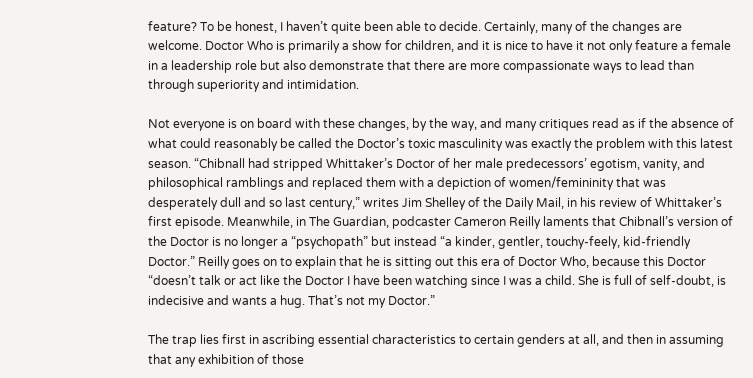feature? To be honest, I haven’t quite been able to decide. Certainly, many of the changes are welcome. Doctor Who is primarily a show for children, and it is nice to have it not only feature a female in a leadership role but also demonstrate that there are more compassionate ways to lead than through superiority and intimidation.

Not everyone is on board with these changes, by the way, and many critiques read as if the absence of what could reasonably be called the Doctor’s toxic masculinity was exactly the problem with this latest season. “Chibnall had stripped Whittaker’s Doctor of her male predecessors’ egotism, vanity, and philosophical ramblings and replaced them with a depiction of women/femininity that was desperately dull and so last century,” writes Jim Shelley of the Daily Mail, in his review of Whittaker’s first episode. Meanwhile, in The Guardian, podcaster Cameron Reilly laments that Chibnall’s version of the Doctor is no longer a “psychopath” but instead “a kinder, gentler, touchy-feely, kid-friendly Doctor.” Reilly goes on to explain that he is sitting out this era of Doctor Who, because this Doctor “doesn’t talk or act like the Doctor I have been watching since I was a child. She is full of self-doubt, is indecisive and wants a hug. That’s not my Doctor.”

The trap lies first in ascribing essential characteristics to certain genders at all, and then in assuming that any exhibition of those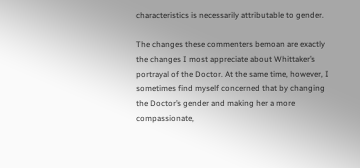characteristics is necessarily attributable to gender.

The changes these commenters bemoan are exactly the changes I most appreciate about Whittaker’s portrayal of the Doctor. At the same time, however, I sometimes find myself concerned that by changing the Doctor’s gender and making her a more compassionate,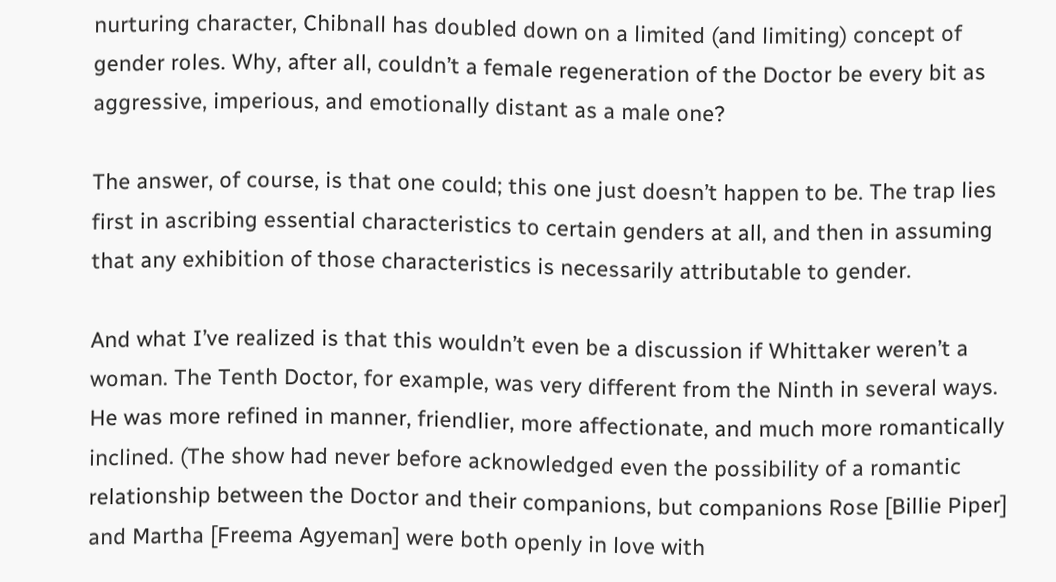nurturing character, Chibnall has doubled down on a limited (and limiting) concept of gender roles. Why, after all, couldn’t a female regeneration of the Doctor be every bit as aggressive, imperious, and emotionally distant as a male one?

The answer, of course, is that one could; this one just doesn’t happen to be. The trap lies first in ascribing essential characteristics to certain genders at all, and then in assuming that any exhibition of those characteristics is necessarily attributable to gender.

And what I’ve realized is that this wouldn’t even be a discussion if Whittaker weren’t a woman. The Tenth Doctor, for example, was very different from the Ninth in several ways. He was more refined in manner, friendlier, more affectionate, and much more romantically inclined. (The show had never before acknowledged even the possibility of a romantic relationship between the Doctor and their companions, but companions Rose [Billie Piper] and Martha [Freema Agyeman] were both openly in love with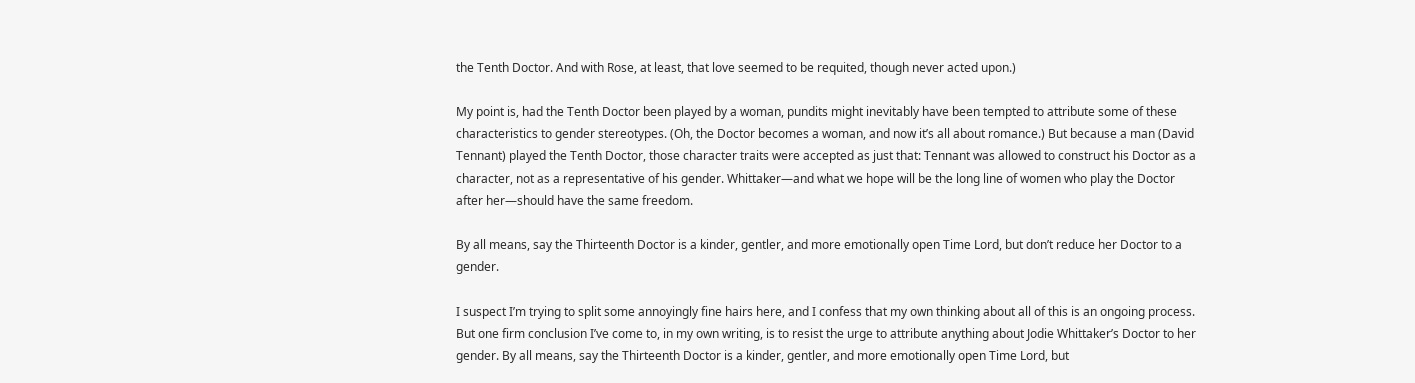the Tenth Doctor. And with Rose, at least, that love seemed to be requited, though never acted upon.)

My point is, had the Tenth Doctor been played by a woman, pundits might inevitably have been tempted to attribute some of these characteristics to gender stereotypes. (Oh, the Doctor becomes a woman, and now it’s all about romance.) But because a man (David Tennant) played the Tenth Doctor, those character traits were accepted as just that: Tennant was allowed to construct his Doctor as a character, not as a representative of his gender. Whittaker—and what we hope will be the long line of women who play the Doctor after her—should have the same freedom.

By all means, say the Thirteenth Doctor is a kinder, gentler, and more emotionally open Time Lord, but don’t reduce her Doctor to a gender.

I suspect I’m trying to split some annoyingly fine hairs here, and I confess that my own thinking about all of this is an ongoing process. But one firm conclusion I’ve come to, in my own writing, is to resist the urge to attribute anything about Jodie Whittaker’s Doctor to her gender. By all means, say the Thirteenth Doctor is a kinder, gentler, and more emotionally open Time Lord, but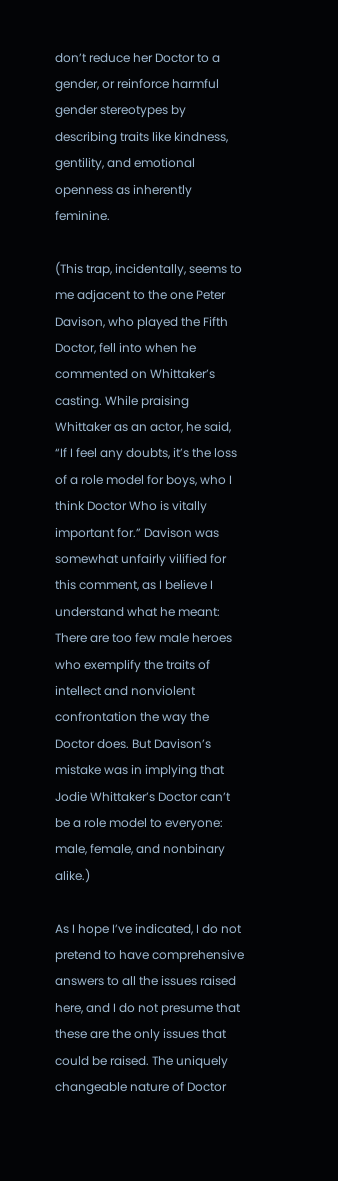don’t reduce her Doctor to a gender, or reinforce harmful gender stereotypes by describing traits like kindness, gentility, and emotional openness as inherently feminine.

(This trap, incidentally, seems to me adjacent to the one Peter Davison, who played the Fifth Doctor, fell into when he commented on Whittaker’s casting. While praising Whittaker as an actor, he said, “If I feel any doubts, it’s the loss of a role model for boys, who I think Doctor Who is vitally important for.” Davison was somewhat unfairly vilified for this comment, as I believe I understand what he meant: There are too few male heroes who exemplify the traits of intellect and nonviolent confrontation the way the Doctor does. But Davison’s mistake was in implying that Jodie Whittaker’s Doctor can’t be a role model to everyone: male, female, and nonbinary alike.)

As I hope I’ve indicated, I do not pretend to have comprehensive answers to all the issues raised here, and I do not presume that these are the only issues that could be raised. The uniquely changeable nature of Doctor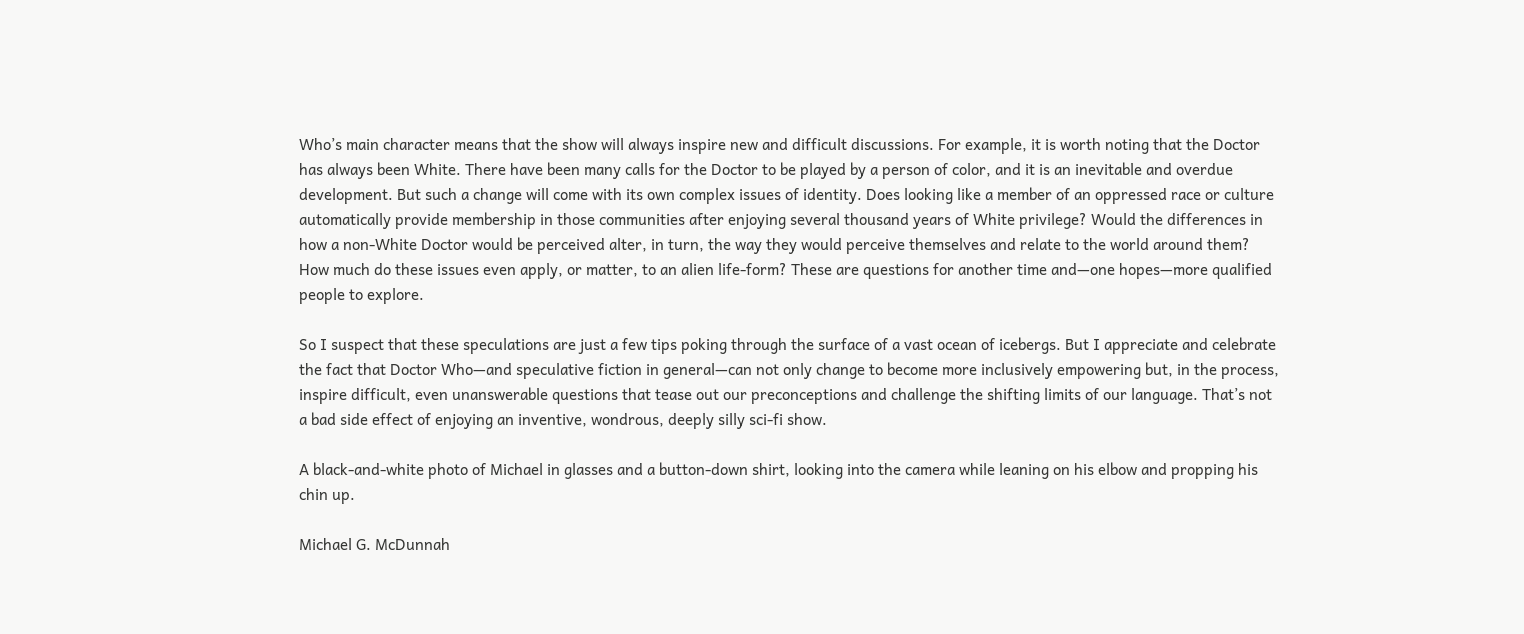Who’s main character means that the show will always inspire new and difficult discussions. For example, it is worth noting that the Doctor has always been White. There have been many calls for the Doctor to be played by a person of color, and it is an inevitable and overdue development. But such a change will come with its own complex issues of identity. Does looking like a member of an oppressed race or culture automatically provide membership in those communities after enjoying several thousand years of White privilege? Would the differences in how a non-White Doctor would be perceived alter, in turn, the way they would perceive themselves and relate to the world around them? How much do these issues even apply, or matter, to an alien life-form? These are questions for another time and—one hopes—more qualified people to explore.

So I suspect that these speculations are just a few tips poking through the surface of a vast ocean of icebergs. But I appreciate and celebrate the fact that Doctor Who—and speculative fiction in general—can not only change to become more inclusively empowering but, in the process, inspire difficult, even unanswerable questions that tease out our preconceptions and challenge the shifting limits of our language. That’s not a bad side effect of enjoying an inventive, wondrous, deeply silly sci-fi show.

A black-and-white photo of Michael in glasses and a button-down shirt, looking into the camera while leaning on his elbow and propping his chin up.

Michael G. McDunnah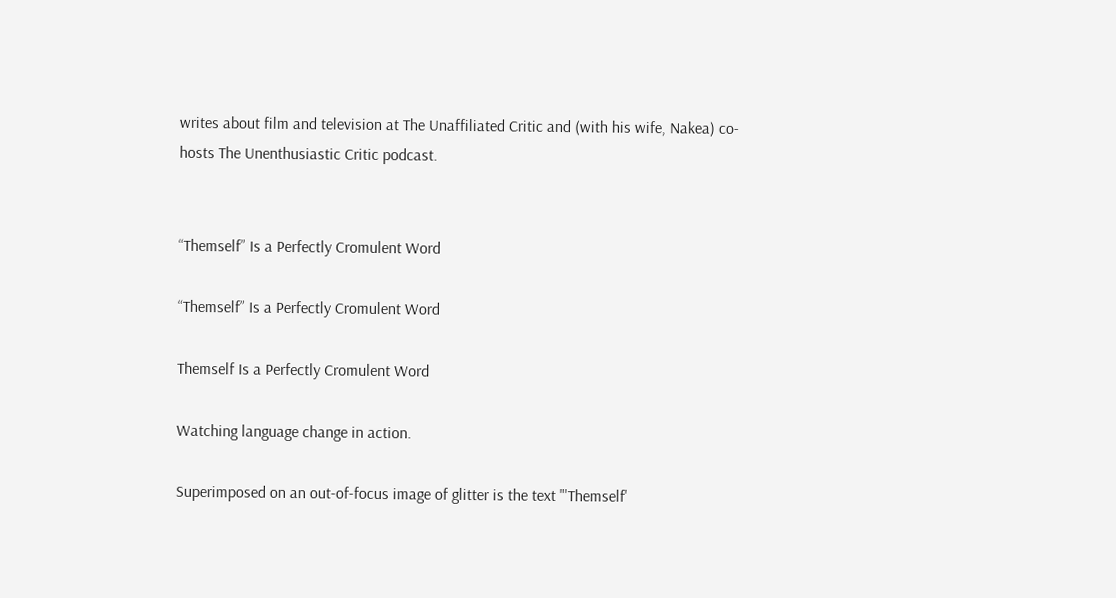writes about film and television at The Unaffiliated Critic and (with his wife, Nakea) co-hosts The Unenthusiastic Critic podcast.


“Themself” Is a Perfectly Cromulent Word

“Themself” Is a Perfectly Cromulent Word

Themself Is a Perfectly Cromulent Word

Watching language change in action.

Superimposed on an out-of-focus image of glitter is the text "'Themself'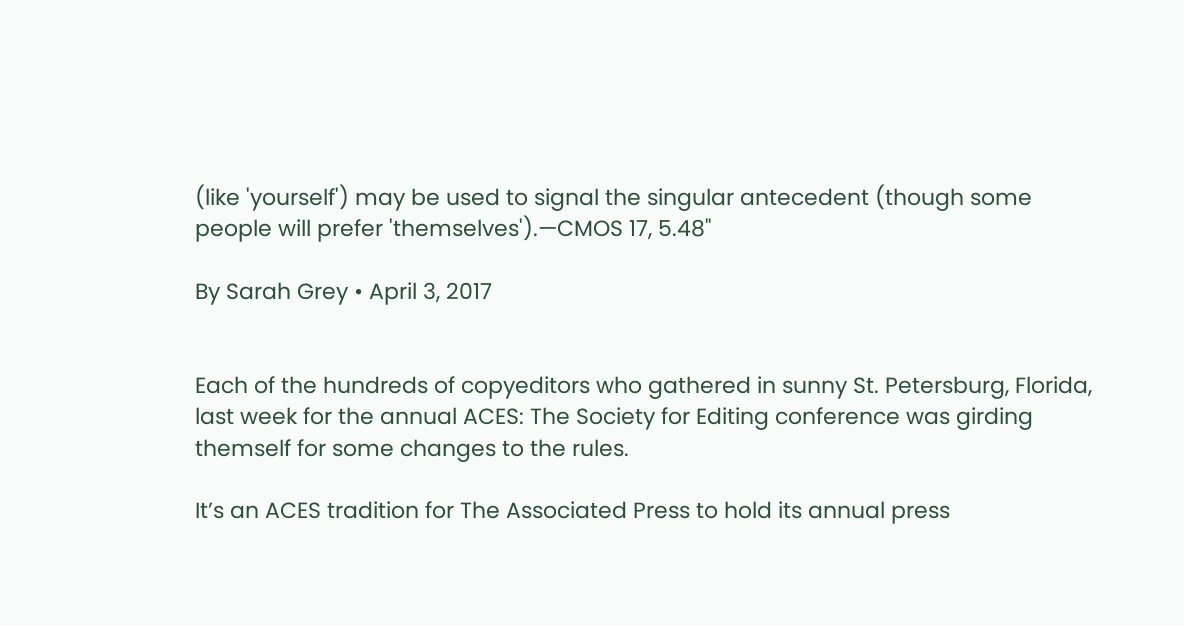(like 'yourself') may be used to signal the singular antecedent (though some people will prefer 'themselves').—CMOS 17, 5.48"

By Sarah Grey • April 3, 2017


Each of the hundreds of copyeditors who gathered in sunny St. Petersburg, Florida, last week for the annual ACES: The Society for Editing conference was girding themself for some changes to the rules.

It’s an ACES tradition for The Associated Press to hold its annual press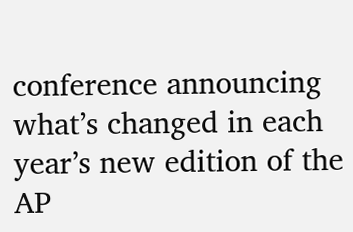conference announcing what’s changed in each year’s new edition of the AP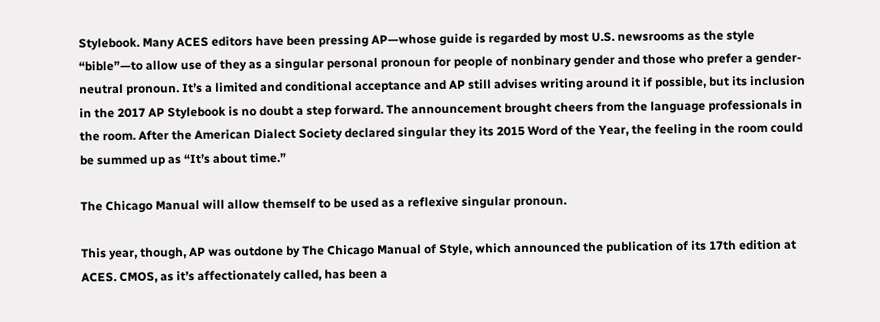Stylebook. Many ACES editors have been pressing AP—whose guide is regarded by most U.S. newsrooms as the style “bible”—to allow use of they as a singular personal pronoun for people of nonbinary gender and those who prefer a gender-neutral pronoun. It’s a limited and conditional acceptance and AP still advises writing around it if possible, but its inclusion in the 2017 AP Stylebook is no doubt a step forward. The announcement brought cheers from the language professionals in the room. After the American Dialect Society declared singular they its 2015 Word of the Year, the feeling in the room could be summed up as “It’s about time.”

The Chicago Manual will allow themself to be used as a reflexive singular pronoun.

This year, though, AP was outdone by The Chicago Manual of Style, which announced the publication of its 17th edition at ACES. CMOS, as it’s affectionately called, has been a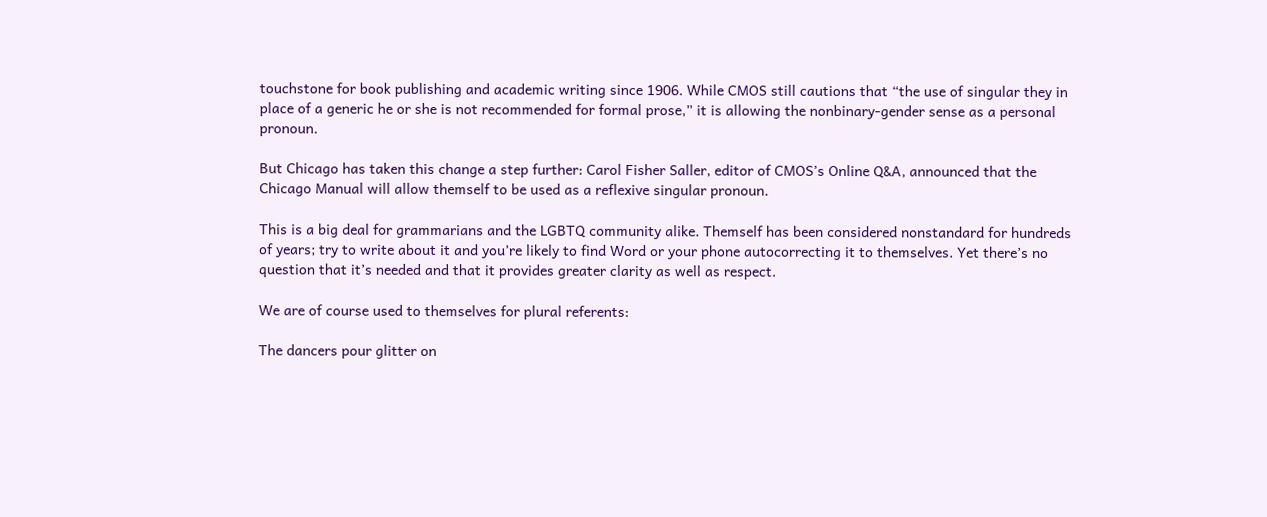touchstone for book publishing and academic writing since 1906. While CMOS still cautions that “the use of singular they in place of a generic he or she is not recommended for formal prose,” it is allowing the nonbinary-gender sense as a personal pronoun.

But Chicago has taken this change a step further: Carol Fisher Saller, editor of CMOS’s Online Q&A, announced that the Chicago Manual will allow themself to be used as a reflexive singular pronoun.

This is a big deal for grammarians and the LGBTQ community alike. Themself has been considered nonstandard for hundreds of years; try to write about it and you’re likely to find Word or your phone autocorrecting it to themselves. Yet there’s no question that it’s needed and that it provides greater clarity as well as respect.

We are of course used to themselves for plural referents:

The dancers pour glitter on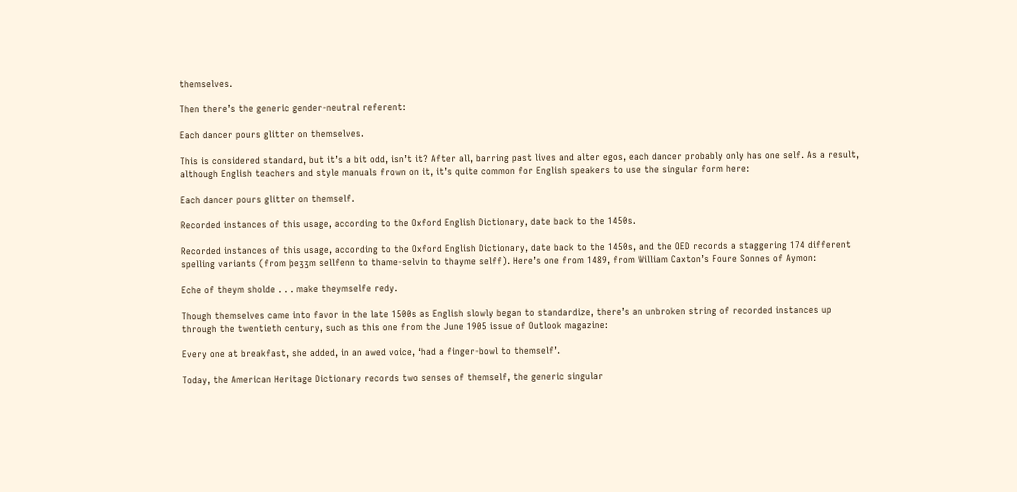themselves.

Then there’s the generic gender-neutral referent:

Each dancer pours glitter on themselves.

This is considered standard, but it’s a bit odd, isn’t it? After all, barring past lives and alter egos, each dancer probably only has one self. As a result, although English teachers and style manuals frown on it, it’s quite common for English speakers to use the singular form here:

Each dancer pours glitter on themself.

Recorded instances of this usage, according to the Oxford English Dictionary, date back to the 1450s.

Recorded instances of this usage, according to the Oxford English Dictionary, date back to the 1450s, and the OED records a staggering 174 different spelling variants (from þeʒʒm sellfenn to thame-selvin to thayme selff). Here’s one from 1489, from William Caxton’s Foure Sonnes of Aymon:

Eche of theym sholde . . . make theymselfe redy.

Though themselves came into favor in the late 1500s as English slowly began to standardize, there’s an unbroken string of recorded instances up through the twentieth century, such as this one from the June 1905 issue of Outlook magazine:

Every one at breakfast, she added, in an awed voice, ‘had a finger-bowl to themself’.

Today, the American Heritage Dictionary records two senses of themself, the generic singular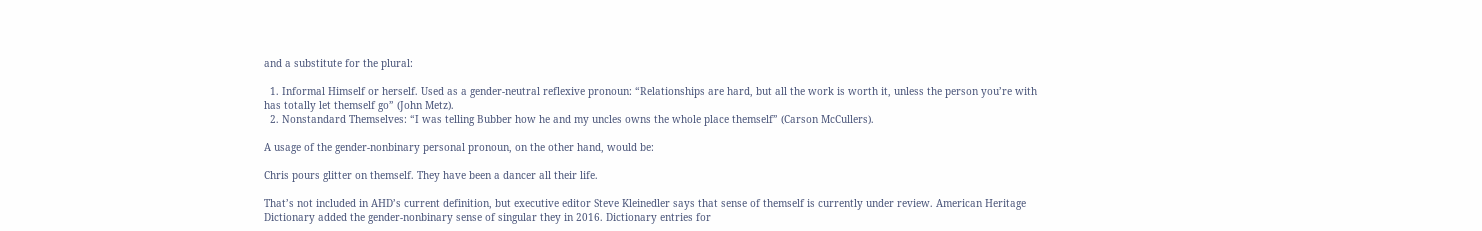and a substitute for the plural:

  1. Informal Himself or herself. Used as a gender-neutral reflexive pronoun: “Relationships are hard, but all the work is worth it, unless the person you’re with has totally let themself go” (John Metz).
  2. Nonstandard Themselves: “I was telling Bubber how he and my uncles owns the whole place themself” (Carson McCullers).

A usage of the gender-nonbinary personal pronoun, on the other hand, would be:

Chris pours glitter on themself. They have been a dancer all their life.

That’s not included in AHD’s current definition, but executive editor Steve Kleinedler says that sense of themself is currently under review. American Heritage Dictionary added the gender-nonbinary sense of singular they in 2016. Dictionary entries for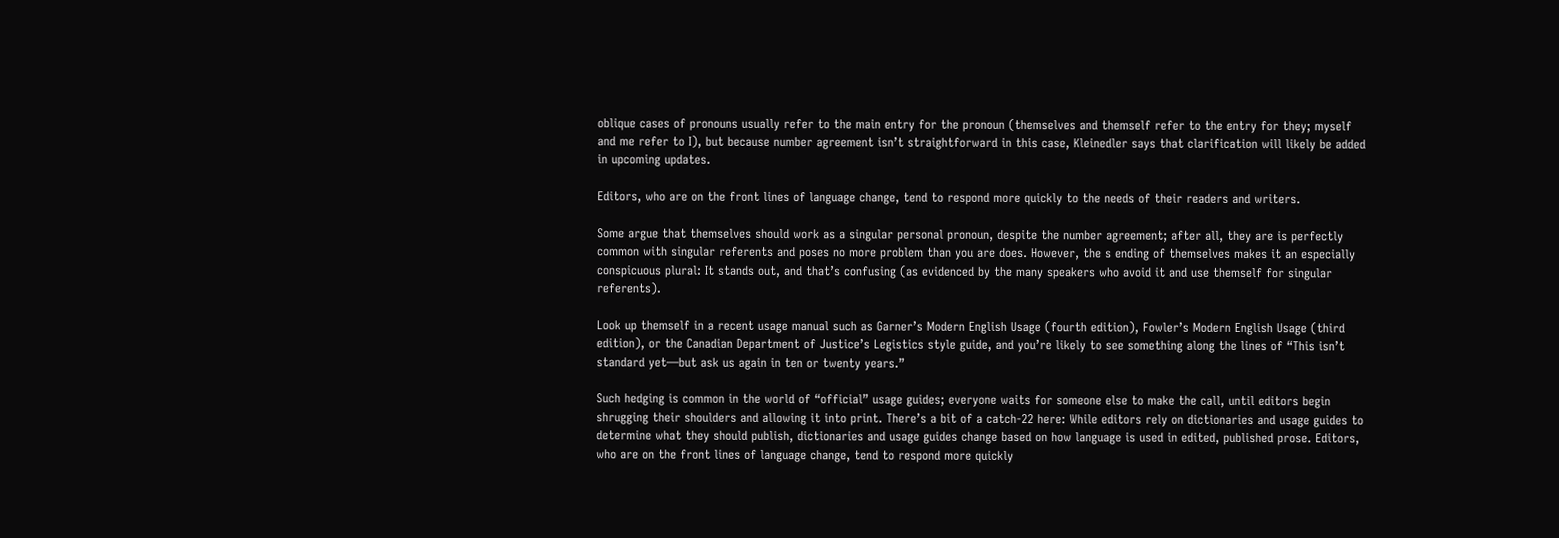oblique cases of pronouns usually refer to the main entry for the pronoun (themselves and themself refer to the entry for they; myself and me refer to I), but because number agreement isn’t straightforward in this case, Kleinedler says that clarification will likely be added in upcoming updates.

Editors, who are on the front lines of language change, tend to respond more quickly to the needs of their readers and writers.

Some argue that themselves should work as a singular personal pronoun, despite the number agreement; after all, they are is perfectly common with singular referents and poses no more problem than you are does. However, the s ending of themselves makes it an especially conspicuous plural: It stands out, and that’s confusing (as evidenced by the many speakers who avoid it and use themself for singular referents).

Look up themself in a recent usage manual such as Garner’s Modern English Usage (fourth edition), Fowler’s Modern English Usage (third edition), or the Canadian Department of Justice’s Legistics style guide, and you’re likely to see something along the lines of “This isn’t standard yet—but ask us again in ten or twenty years.”

Such hedging is common in the world of “official” usage guides; everyone waits for someone else to make the call, until editors begin shrugging their shoulders and allowing it into print. There’s a bit of a catch-22 here: While editors rely on dictionaries and usage guides to determine what they should publish, dictionaries and usage guides change based on how language is used in edited, published prose. Editors, who are on the front lines of language change, tend to respond more quickly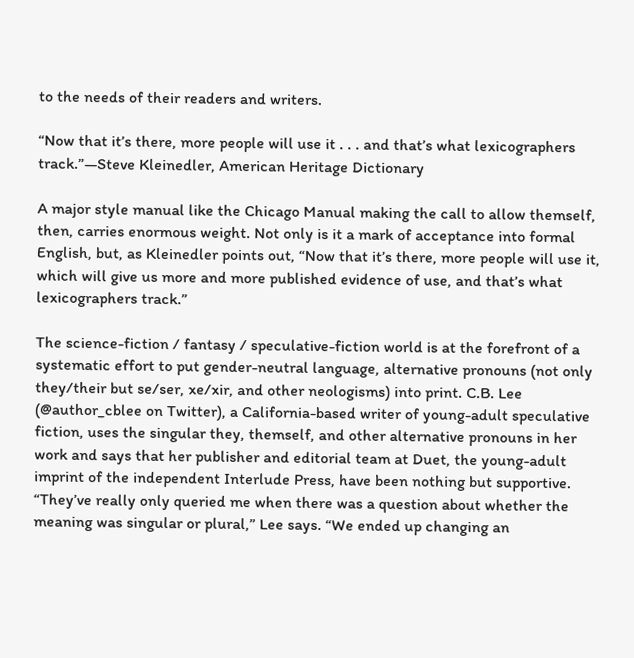to the needs of their readers and writers.

“Now that it’s there, more people will use it . . . and that’s what lexicographers track.”—Steve Kleinedler, American Heritage Dictionary

A major style manual like the Chicago Manual making the call to allow themself, then, carries enormous weight. Not only is it a mark of acceptance into formal English, but, as Kleinedler points out, “Now that it’s there, more people will use it, which will give us more and more published evidence of use, and that’s what lexicographers track.”

The science-fiction / fantasy / speculative-fiction world is at the forefront of a systematic effort to put gender-neutral language, alternative pronouns (not only they/their but se/ser, xe/xir, and other neologisms) into print. C.B. Lee (@author_cblee on Twitter), a California-based writer of young-adult speculative fiction, uses the singular they, themself, and other alternative pronouns in her work and says that her publisher and editorial team at Duet, the young-adult imprint of the independent Interlude Press, have been nothing but supportive. “They’ve really only queried me when there was a question about whether the meaning was singular or plural,” Lee says. “We ended up changing an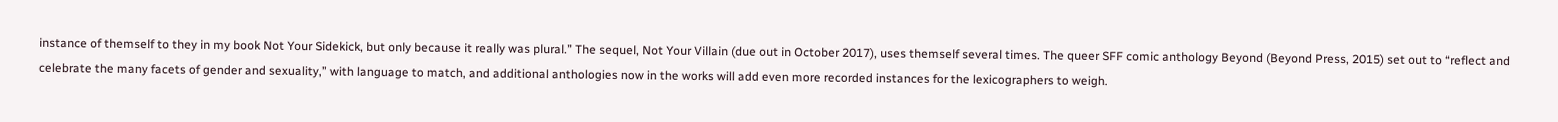instance of themself to they in my book Not Your Sidekick, but only because it really was plural.” The sequel, Not Your Villain (due out in October 2017), uses themself several times. The queer SFF comic anthology Beyond (Beyond Press, 2015) set out to “reflect and celebrate the many facets of gender and sexuality,” with language to match, and additional anthologies now in the works will add even more recorded instances for the lexicographers to weigh.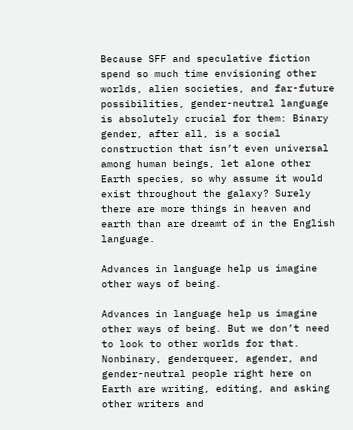Because SFF and speculative fiction spend so much time envisioning other worlds, alien societies, and far-future possibilities, gender-neutral language is absolutely crucial for them: Binary gender, after all, is a social construction that isn’t even universal among human beings, let alone other Earth species, so why assume it would exist throughout the galaxy? Surely there are more things in heaven and earth than are dreamt of in the English language.

Advances in language help us imagine other ways of being.

Advances in language help us imagine other ways of being. But we don’t need to look to other worlds for that. Nonbinary, genderqueer, agender, and gender-neutral people right here on Earth are writing, editing, and asking other writers and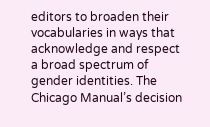editors to broaden their vocabularies in ways that acknowledge and respect a broad spectrum of gender identities. The Chicago Manual’s decision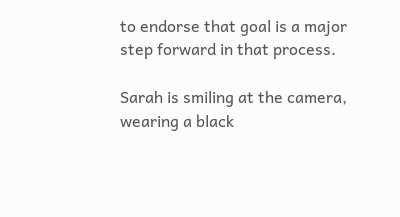to endorse that goal is a major step forward in that process.

Sarah is smiling at the camera, wearing a black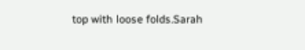top with loose folds.Sarah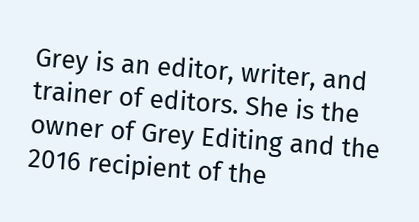Grey is an editor, writer, and trainer of editors. She is the owner of Grey Editing and the 2016 recipient of the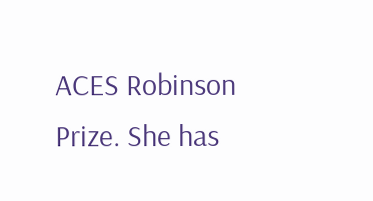ACES Robinson Prize. She has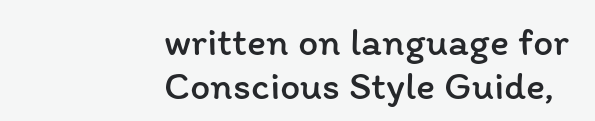written on language for Conscious Style Guide,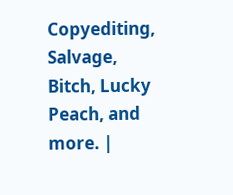Copyediting, Salvage, Bitch, Lucky Peach, and more. |